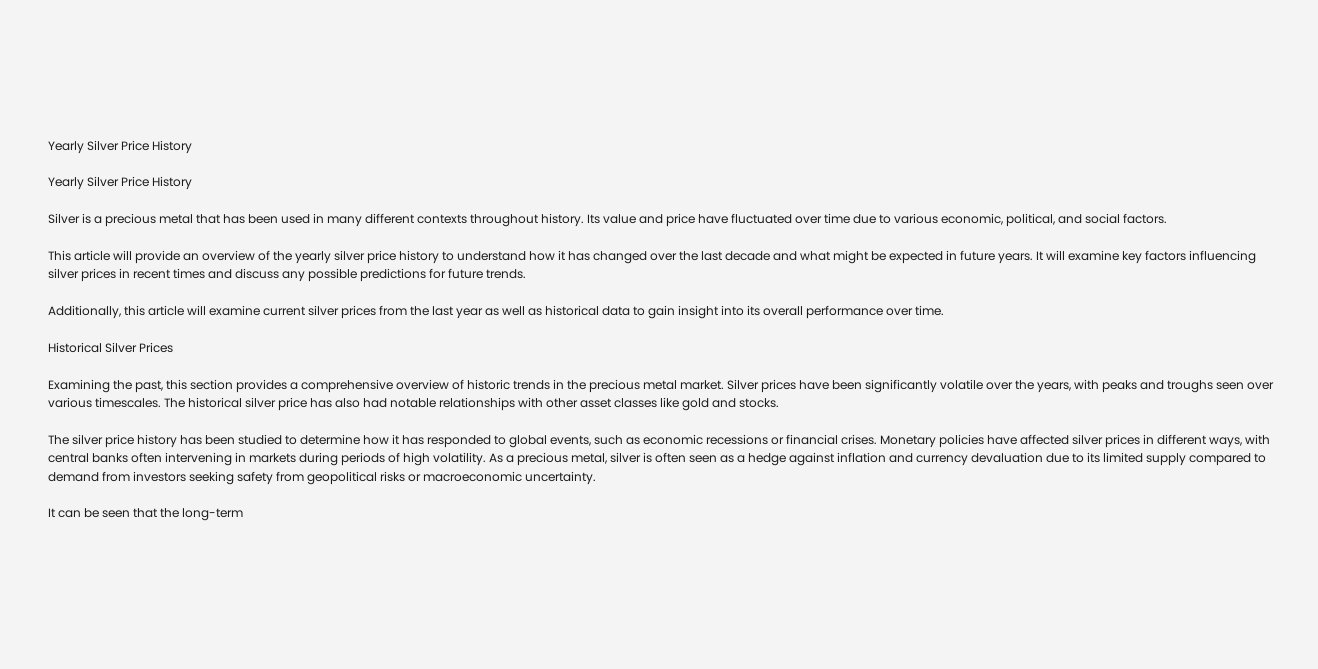Yearly Silver Price History

Yearly Silver Price History

Silver is a precious metal that has been used in many different contexts throughout history. Its value and price have fluctuated over time due to various economic, political, and social factors.

This article will provide an overview of the yearly silver price history to understand how it has changed over the last decade and what might be expected in future years. It will examine key factors influencing silver prices in recent times and discuss any possible predictions for future trends.

Additionally, this article will examine current silver prices from the last year as well as historical data to gain insight into its overall performance over time.

Historical Silver Prices

Examining the past, this section provides a comprehensive overview of historic trends in the precious metal market. Silver prices have been significantly volatile over the years, with peaks and troughs seen over various timescales. The historical silver price has also had notable relationships with other asset classes like gold and stocks.

The silver price history has been studied to determine how it has responded to global events, such as economic recessions or financial crises. Monetary policies have affected silver prices in different ways, with central banks often intervening in markets during periods of high volatility. As a precious metal, silver is often seen as a hedge against inflation and currency devaluation due to its limited supply compared to demand from investors seeking safety from geopolitical risks or macroeconomic uncertainty.

It can be seen that the long-term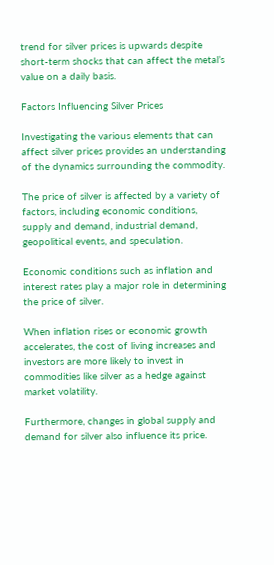trend for silver prices is upwards despite short-term shocks that can affect the metal’s value on a daily basis.

Factors Influencing Silver Prices

Investigating the various elements that can affect silver prices provides an understanding of the dynamics surrounding the commodity.

The price of silver is affected by a variety of factors, including economic conditions, supply and demand, industrial demand, geopolitical events, and speculation.

Economic conditions such as inflation and interest rates play a major role in determining the price of silver.

When inflation rises or economic growth accelerates, the cost of living increases and investors are more likely to invest in commodities like silver as a hedge against market volatility.

Furthermore, changes in global supply and demand for silver also influence its price.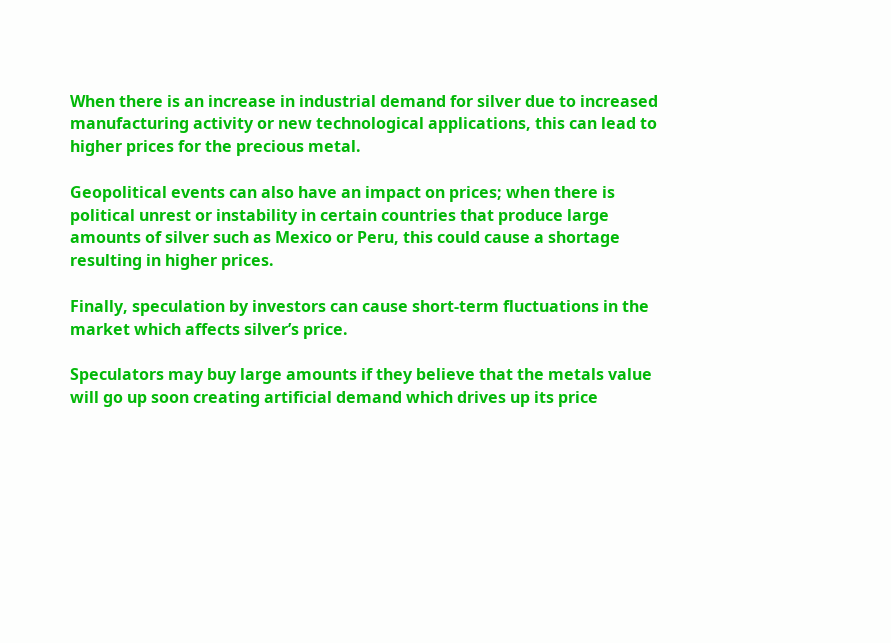When there is an increase in industrial demand for silver due to increased manufacturing activity or new technological applications, this can lead to higher prices for the precious metal.

Geopolitical events can also have an impact on prices; when there is political unrest or instability in certain countries that produce large amounts of silver such as Mexico or Peru, this could cause a shortage resulting in higher prices.

Finally, speculation by investors can cause short-term fluctuations in the market which affects silver’s price.

Speculators may buy large amounts if they believe that the metals value will go up soon creating artificial demand which drives up its price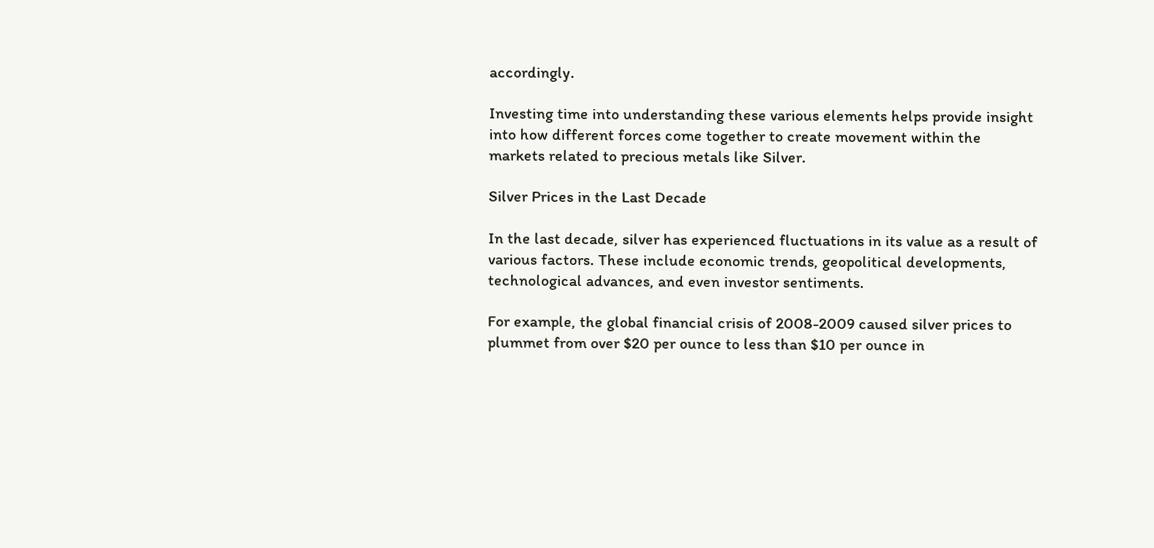accordingly.

Investing time into understanding these various elements helps provide insight into how different forces come together to create movement within the markets related to precious metals like Silver.

Silver Prices in the Last Decade

In the last decade, silver has experienced fluctuations in its value as a result of various factors. These include economic trends, geopolitical developments, technological advances, and even investor sentiments.

For example, the global financial crisis of 2008-2009 caused silver prices to plummet from over $20 per ounce to less than $10 per ounce in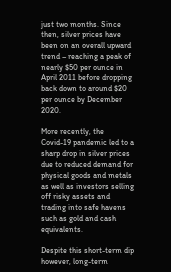just two months. Since then, silver prices have been on an overall upward trend – reaching a peak of nearly $50 per ounce in April 2011 before dropping back down to around $20 per ounce by December 2020.

More recently, the Covid-19 pandemic led to a sharp drop in silver prices due to reduced demand for physical goods and metals as well as investors selling off risky assets and trading into safe havens such as gold and cash equivalents.

Despite this short-term dip however, long-term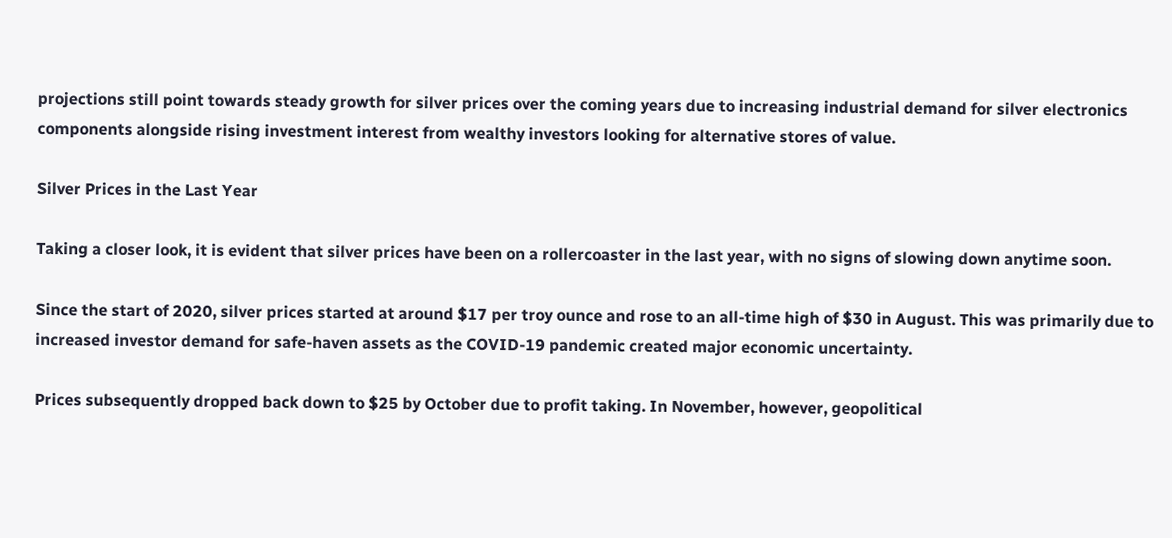projections still point towards steady growth for silver prices over the coming years due to increasing industrial demand for silver electronics components alongside rising investment interest from wealthy investors looking for alternative stores of value.

Silver Prices in the Last Year

Taking a closer look, it is evident that silver prices have been on a rollercoaster in the last year, with no signs of slowing down anytime soon.

Since the start of 2020, silver prices started at around $17 per troy ounce and rose to an all-time high of $30 in August. This was primarily due to increased investor demand for safe-haven assets as the COVID-19 pandemic created major economic uncertainty.

Prices subsequently dropped back down to $25 by October due to profit taking. In November, however, geopolitical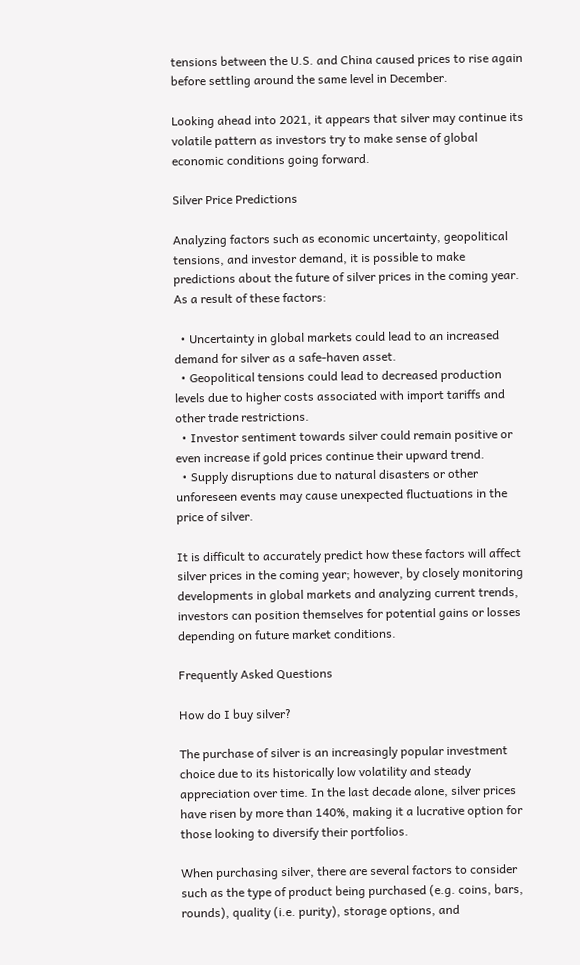tensions between the U.S. and China caused prices to rise again before settling around the same level in December.

Looking ahead into 2021, it appears that silver may continue its volatile pattern as investors try to make sense of global economic conditions going forward.

Silver Price Predictions

Analyzing factors such as economic uncertainty, geopolitical tensions, and investor demand, it is possible to make predictions about the future of silver prices in the coming year. As a result of these factors:

  • Uncertainty in global markets could lead to an increased demand for silver as a safe-haven asset.
  • Geopolitical tensions could lead to decreased production levels due to higher costs associated with import tariffs and other trade restrictions.
  • Investor sentiment towards silver could remain positive or even increase if gold prices continue their upward trend.
  • Supply disruptions due to natural disasters or other unforeseen events may cause unexpected fluctuations in the price of silver.

It is difficult to accurately predict how these factors will affect silver prices in the coming year; however, by closely monitoring developments in global markets and analyzing current trends, investors can position themselves for potential gains or losses depending on future market conditions.

Frequently Asked Questions

How do I buy silver?

The purchase of silver is an increasingly popular investment choice due to its historically low volatility and steady appreciation over time. In the last decade alone, silver prices have risen by more than 140%, making it a lucrative option for those looking to diversify their portfolios.

When purchasing silver, there are several factors to consider such as the type of product being purchased (e.g. coins, bars, rounds), quality (i.e. purity), storage options, and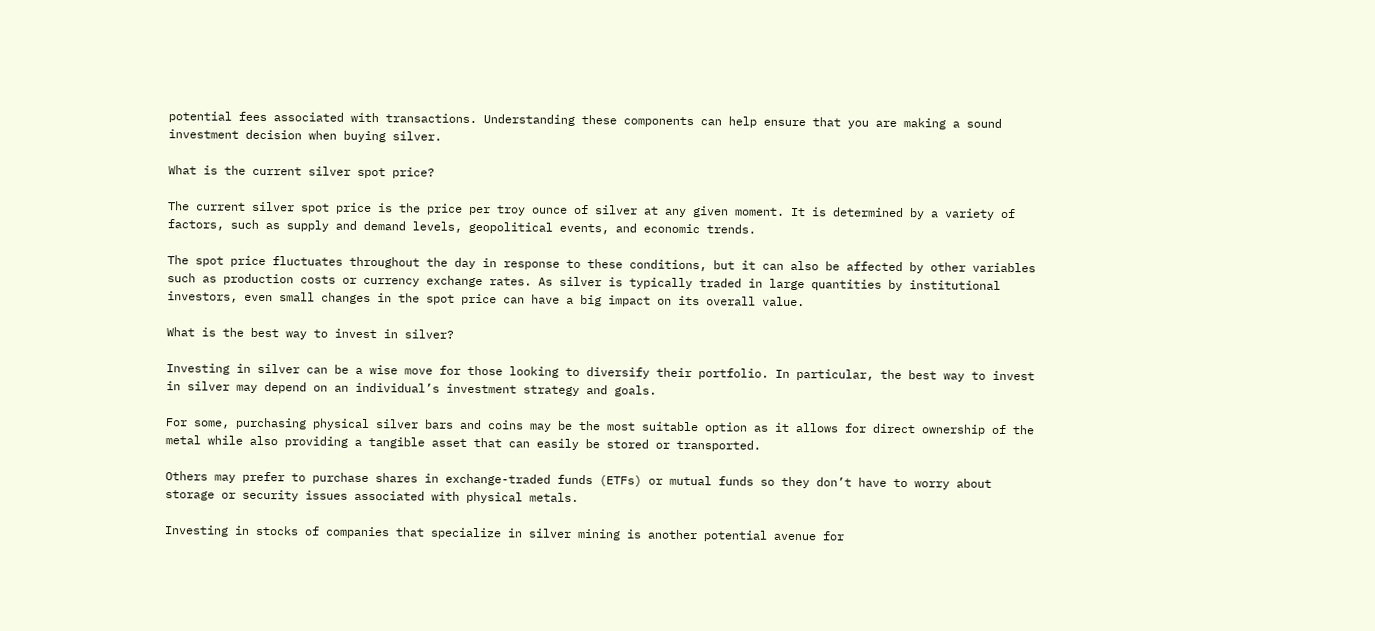potential fees associated with transactions. Understanding these components can help ensure that you are making a sound investment decision when buying silver.

What is the current silver spot price?

The current silver spot price is the price per troy ounce of silver at any given moment. It is determined by a variety of factors, such as supply and demand levels, geopolitical events, and economic trends.

The spot price fluctuates throughout the day in response to these conditions, but it can also be affected by other variables such as production costs or currency exchange rates. As silver is typically traded in large quantities by institutional investors, even small changes in the spot price can have a big impact on its overall value.

What is the best way to invest in silver?

Investing in silver can be a wise move for those looking to diversify their portfolio. In particular, the best way to invest in silver may depend on an individual’s investment strategy and goals.

For some, purchasing physical silver bars and coins may be the most suitable option as it allows for direct ownership of the metal while also providing a tangible asset that can easily be stored or transported.

Others may prefer to purchase shares in exchange-traded funds (ETFs) or mutual funds so they don’t have to worry about storage or security issues associated with physical metals.

Investing in stocks of companies that specialize in silver mining is another potential avenue for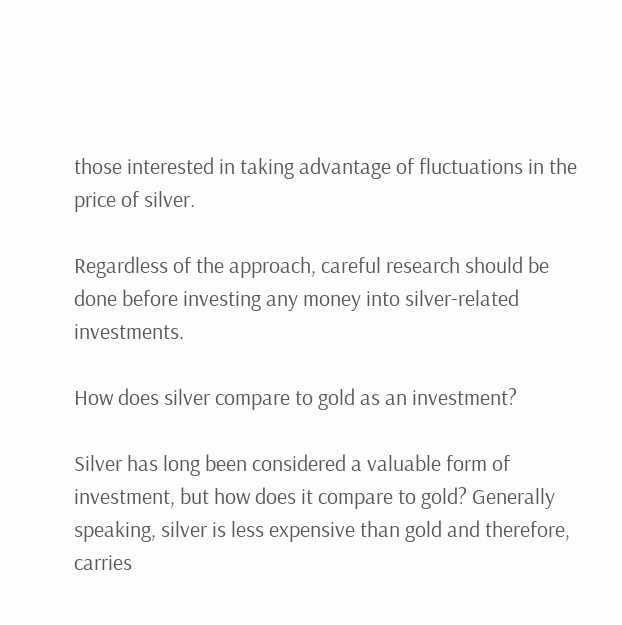those interested in taking advantage of fluctuations in the price of silver.

Regardless of the approach, careful research should be done before investing any money into silver-related investments.

How does silver compare to gold as an investment?

Silver has long been considered a valuable form of investment, but how does it compare to gold? Generally speaking, silver is less expensive than gold and therefore, carries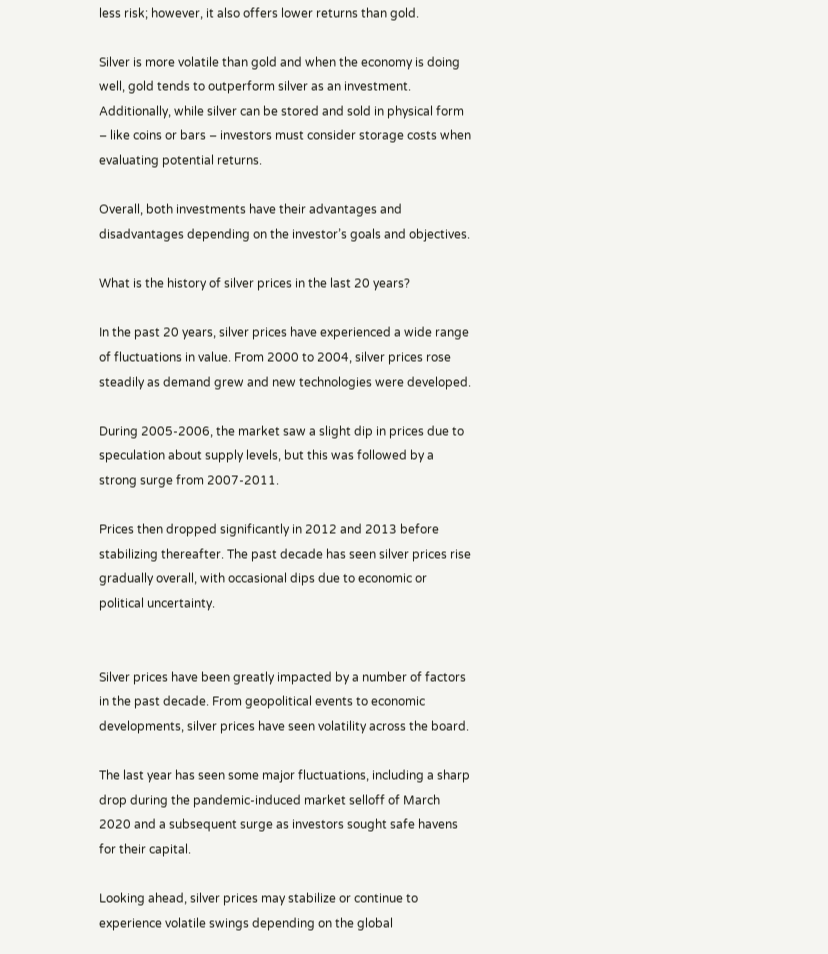less risk; however, it also offers lower returns than gold.

Silver is more volatile than gold and when the economy is doing well, gold tends to outperform silver as an investment. Additionally, while silver can be stored and sold in physical form – like coins or bars – investors must consider storage costs when evaluating potential returns.

Overall, both investments have their advantages and disadvantages depending on the investor’s goals and objectives.

What is the history of silver prices in the last 20 years?

In the past 20 years, silver prices have experienced a wide range of fluctuations in value. From 2000 to 2004, silver prices rose steadily as demand grew and new technologies were developed.

During 2005-2006, the market saw a slight dip in prices due to speculation about supply levels, but this was followed by a strong surge from 2007-2011.

Prices then dropped significantly in 2012 and 2013 before stabilizing thereafter. The past decade has seen silver prices rise gradually overall, with occasional dips due to economic or political uncertainty.


Silver prices have been greatly impacted by a number of factors in the past decade. From geopolitical events to economic developments, silver prices have seen volatility across the board.

The last year has seen some major fluctuations, including a sharp drop during the pandemic-induced market selloff of March 2020 and a subsequent surge as investors sought safe havens for their capital.

Looking ahead, silver prices may stabilize or continue to experience volatile swings depending on the global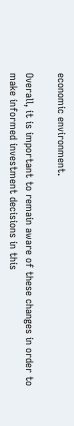economic environment.

Overall, it is important to remain aware of these changes in order to make informed investment decisions in this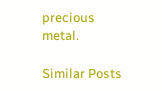precious metal.

Similar Posts